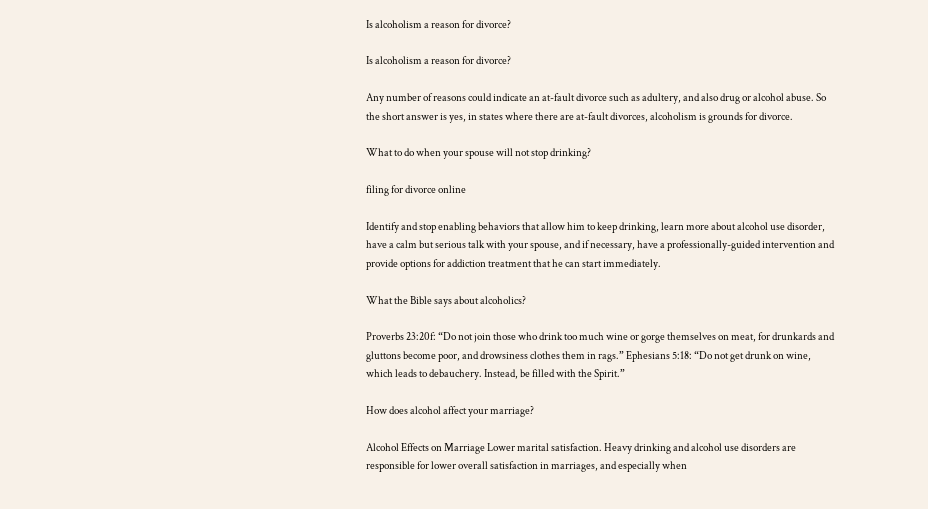Is alcoholism a reason for divorce?

Is alcoholism a reason for divorce?

Any number of reasons could indicate an at-fault divorce such as adultery, and also drug or alcohol abuse. So the short answer is yes, in states where there are at-fault divorces, alcoholism is grounds for divorce.

What to do when your spouse will not stop drinking?

filing for divorce online

Identify and stop enabling behaviors that allow him to keep drinking, learn more about alcohol use disorder, have a calm but serious talk with your spouse, and if necessary, have a professionally-guided intervention and provide options for addiction treatment that he can start immediately.

What the Bible says about alcoholics?

Proverbs 23:20f: “Do not join those who drink too much wine or gorge themselves on meat, for drunkards and gluttons become poor, and drowsiness clothes them in rags.” Ephesians 5:18: “Do not get drunk on wine, which leads to debauchery. Instead, be filled with the Spirit.”

How does alcohol affect your marriage?

Alcohol Effects on Marriage Lower marital satisfaction. Heavy drinking and alcohol use disorders are responsible for lower overall satisfaction in marriages, and especially when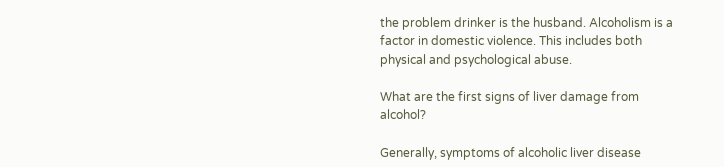the problem drinker is the husband. Alcoholism is a factor in domestic violence. This includes both physical and psychological abuse.

What are the first signs of liver damage from alcohol?

Generally, symptoms of alcoholic liver disease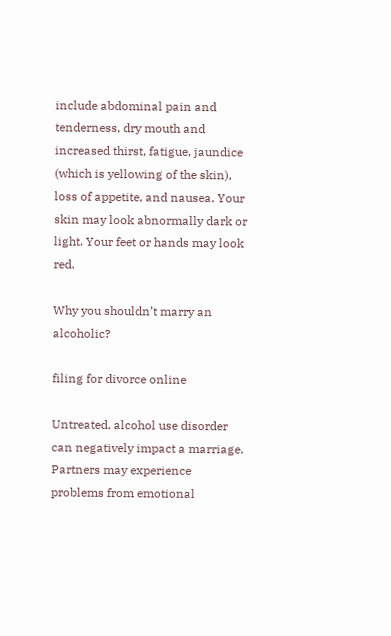include abdominal pain and tenderness, dry mouth and increased thirst, fatigue, jaundice (which is yellowing of the skin), loss of appetite, and nausea. Your skin may look abnormally dark or light. Your feet or hands may look red.

Why you shouldn’t marry an alcoholic?

filing for divorce online

Untreated, alcohol use disorder can negatively impact a marriage. Partners may experience problems from emotional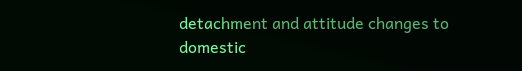detachment and attitude changes to domestic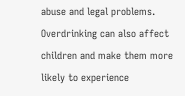abuse and legal problems. Overdrinking can also affect children and make them more likely to experience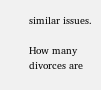similar issues.

How many divorces are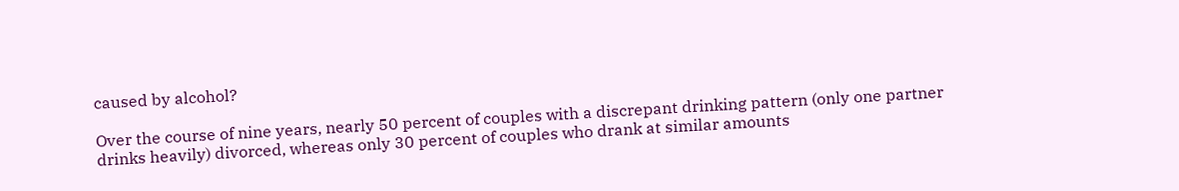caused by alcohol?

Over the course of nine years, nearly 50 percent of couples with a discrepant drinking pattern (only one partner drinks heavily) divorced, whereas only 30 percent of couples who drank at similar amounts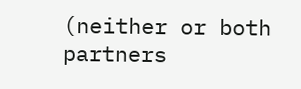(neither or both partners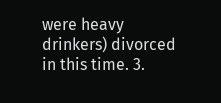were heavy drinkers) divorced in this time. 3.